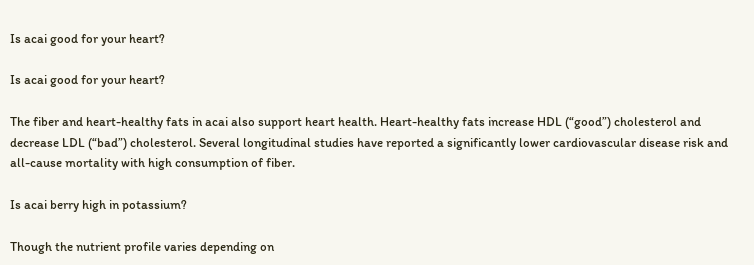Is acai good for your heart?

Is acai good for your heart?

The fiber and heart-healthy fats in acai also support heart health. Heart-healthy fats increase HDL (“good”) cholesterol and decrease LDL (“bad”) cholesterol. Several longitudinal studies have reported a significantly lower cardiovascular disease risk and all-cause mortality with high consumption of fiber.

Is acai berry high in potassium?

Though the nutrient profile varies depending on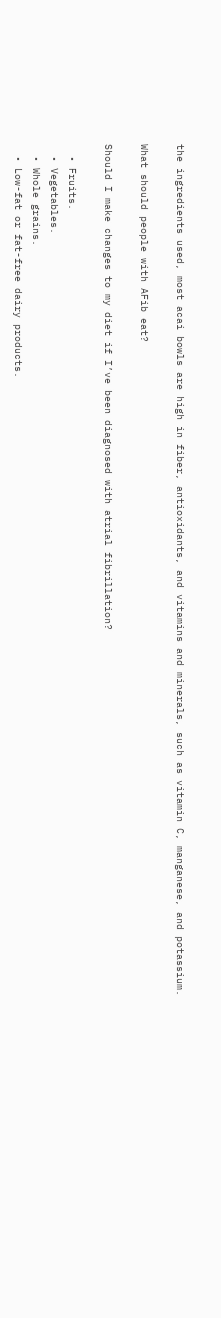the ingredients used, most acai bowls are high in fiber, antioxidants, and vitamins and minerals, such as vitamin C, manganese, and potassium.

What should people with AFib eat?

Should I make changes to my diet if I’ve been diagnosed with atrial fibrillation?

  • Fruits.
  • Vegetables.
  • Whole grains.
  • Low-fat or fat-free dairy products.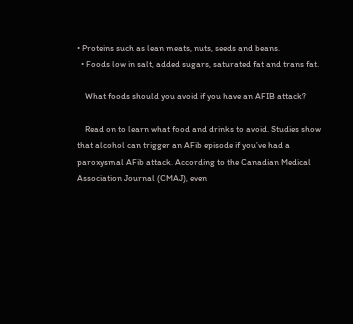• Proteins such as lean meats, nuts, seeds and beans.
  • Foods low in salt, added sugars, saturated fat and trans fat.

    What foods should you avoid if you have an AFIB attack?

    Read on to learn what food and drinks to avoid. Studies show that alcohol can trigger an AFib episode if you’ve had a paroxysmal AFib attack. According to the Canadian Medical Association Journal (CMAJ), even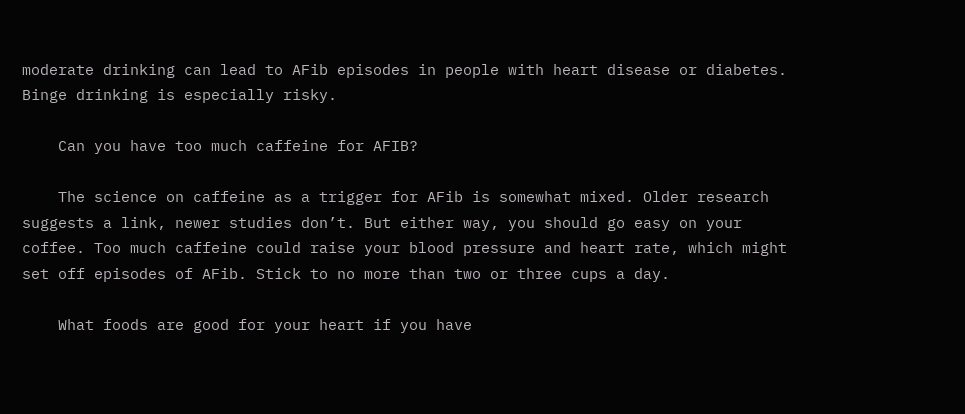moderate drinking can lead to AFib episodes in people with heart disease or diabetes. Binge drinking is especially risky.

    Can you have too much caffeine for AFIB?

    The science on caffeine as a trigger for AFib is somewhat mixed. Older research suggests a link, newer studies don’t. But either way, you should go easy on your coffee. Too much caffeine could raise your blood pressure and heart rate, which might set off episodes of AFib. Stick to no more than two or three cups a day.

    What foods are good for your heart if you have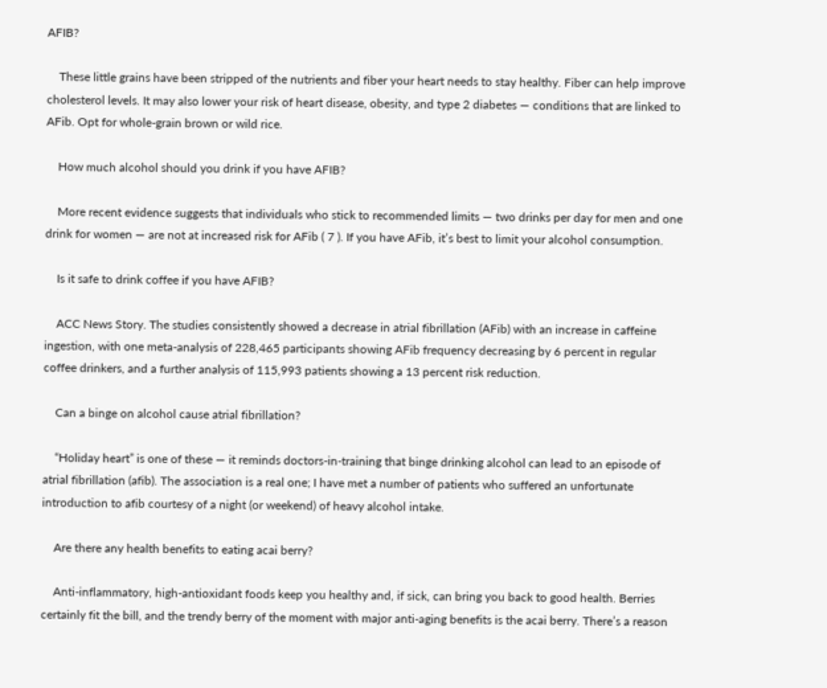AFIB?

    These little grains have been stripped of the nutrients and fiber your heart needs to stay healthy. Fiber can help improve cholesterol levels. It may also lower your risk of heart disease, obesity, and type 2 diabetes — conditions that are linked to AFib. Opt for whole-grain brown or wild rice.

    How much alcohol should you drink if you have AFIB?

    More recent evidence suggests that individuals who stick to recommended limits — two drinks per day for men and one drink for women — are not at increased risk for AFib ( 7 ). If you have AFib, it’s best to limit your alcohol consumption.

    Is it safe to drink coffee if you have AFIB?

    ACC News Story. The studies consistently showed a decrease in atrial fibrillation (AFib) with an increase in caffeine ingestion, with one meta-analysis of 228,465 participants showing AFib frequency decreasing by 6 percent in regular coffee drinkers, and a further analysis of 115,993 patients showing a 13 percent risk reduction.

    Can a binge on alcohol cause atrial fibrillation?

    “Holiday heart” is one of these — it reminds doctors-in-training that binge drinking alcohol can lead to an episode of atrial fibrillation (afib). The association is a real one; I have met a number of patients who suffered an unfortunate introduction to afib courtesy of a night (or weekend) of heavy alcohol intake.

    Are there any health benefits to eating acai berry?

    Anti-inflammatory, high-antioxidant foods keep you healthy and, if sick, can bring you back to good health. Berries certainly fit the bill, and the trendy berry of the moment with major anti-aging benefits is the acai berry. There’s a reason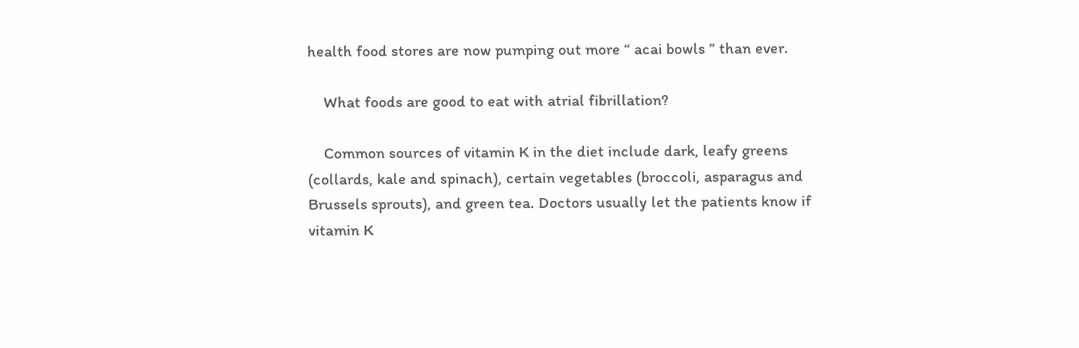health food stores are now pumping out more “ acai bowls ” than ever.

    What foods are good to eat with atrial fibrillation?

    Common sources of vitamin K in the diet include dark, leafy greens (collards, kale and spinach), certain vegetables (broccoli, asparagus and Brussels sprouts), and green tea. Doctors usually let the patients know if vitamin K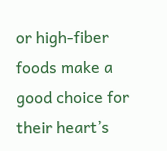or high-fiber foods make a good choice for their heart’s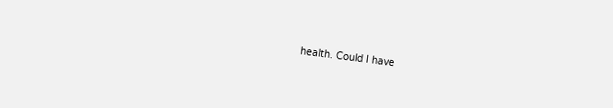health. Could I have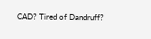CAD? Tired of Dandruff?